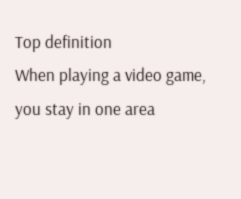Top definition
When playing a video game, you stay in one area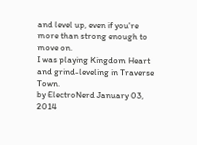and level up, even if you're more than strong enough to move on.
I was playing Kingdom Heart and grind-leveling in Traverse Town.
by ElectroNerd January 03, 2014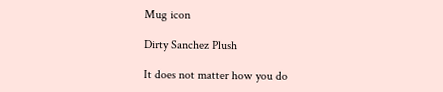Mug icon

Dirty Sanchez Plush

It does not matter how you do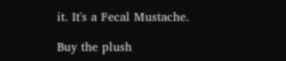it. It's a Fecal Mustache.

Buy the plush